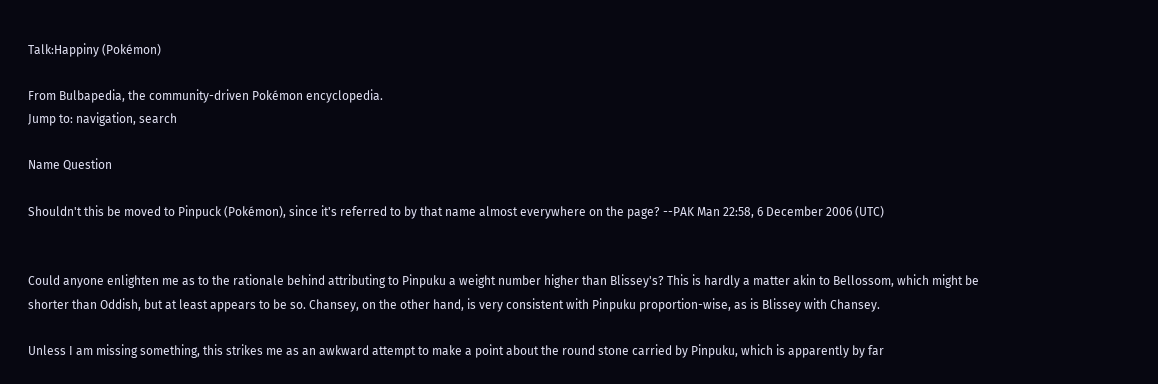Talk:Happiny (Pokémon)

From Bulbapedia, the community-driven Pokémon encyclopedia.
Jump to: navigation, search

Name Question

Shouldn't this be moved to Pinpuck (Pokémon), since it's referred to by that name almost everywhere on the page? --PAK Man 22:58, 6 December 2006 (UTC)


Could anyone enlighten me as to the rationale behind attributing to Pinpuku a weight number higher than Blissey's? This is hardly a matter akin to Bellossom, which might be shorter than Oddish, but at least appears to be so. Chansey, on the other hand, is very consistent with Pinpuku proportion-wise, as is Blissey with Chansey.

Unless I am missing something, this strikes me as an awkward attempt to make a point about the round stone carried by Pinpuku, which is apparently by far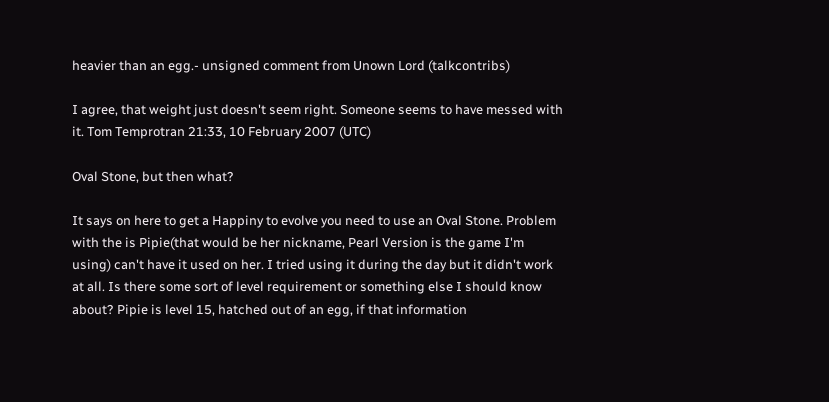heavier than an egg.- unsigned comment from Unown Lord (talkcontribs)

I agree, that weight just doesn't seem right. Someone seems to have messed with it. Tom Temprotran 21:33, 10 February 2007 (UTC)

Oval Stone, but then what?

It says on here to get a Happiny to evolve you need to use an Oval Stone. Problem with the is Pipie(that would be her nickname, Pearl Version is the game I'm using) can't have it used on her. I tried using it during the day but it didn't work at all. Is there some sort of level requirement or something else I should know about? Pipie is level 15, hatched out of an egg, if that information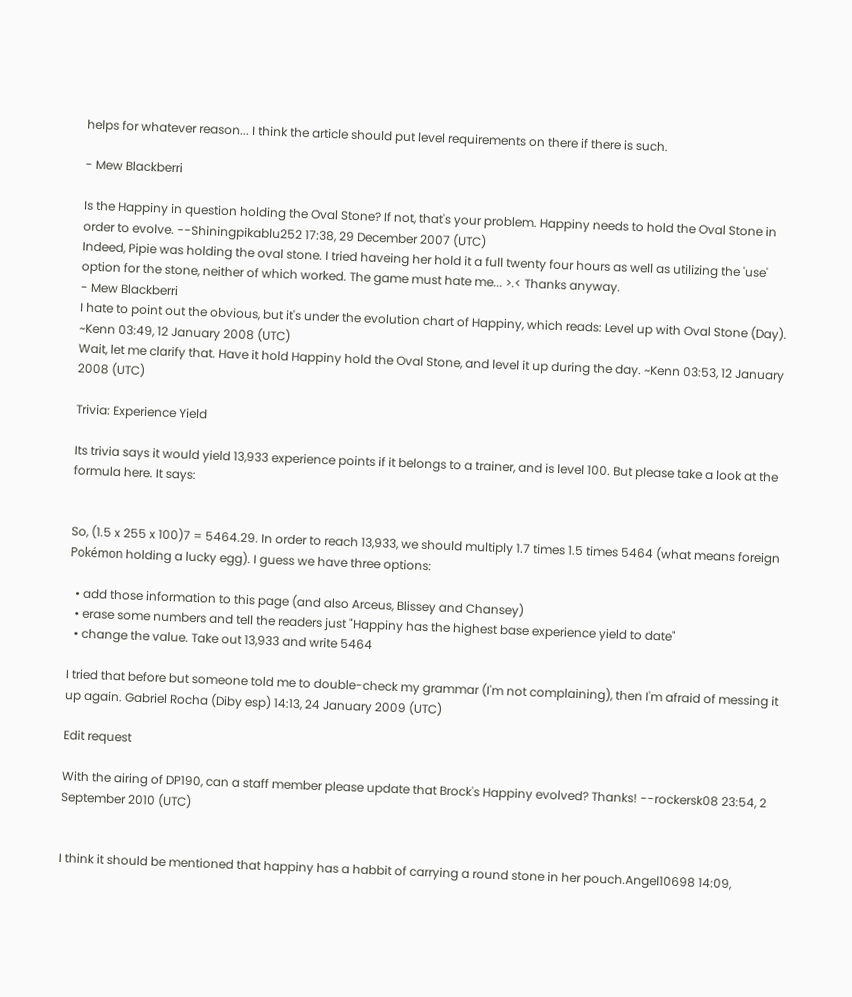helps for whatever reason... I think the article should put level requirements on there if there is such.

- Mew Blackberri

Is the Happiny in question holding the Oval Stone? If not, that's your problem. Happiny needs to hold the Oval Stone in order to evolve. --Shiningpikablu252 17:38, 29 December 2007 (UTC)
Indeed, Pipie was holding the oval stone. I tried haveing her hold it a full twenty four hours as well as utilizing the 'use' option for the stone, neither of which worked. The game must hate me... >.< Thanks anyway.
- Mew Blackberri
I hate to point out the obvious, but it's under the evolution chart of Happiny, which reads: Level up with Oval Stone (Day). ~Kenn 03:49, 12 January 2008 (UTC)
Wait, let me clarify that. Have it hold Happiny hold the Oval Stone, and level it up during the day. ~Kenn 03:53, 12 January 2008 (UTC)

Trivia: Experience Yield

Its trivia says it would yield 13,933 experience points if it belongs to a trainer, and is level 100. But please take a look at the formula here. It says:


So, (1.5 x 255 x 100)7 = 5464.29. In order to reach 13,933, we should multiply 1.7 times 1.5 times 5464 (what means foreign Pokémon holding a lucky egg). I guess we have three options:

  • add those information to this page (and also Arceus, Blissey and Chansey)
  • erase some numbers and tell the readers just "Happiny has the highest base experience yield to date"
  • change the value. Take out 13,933 and write 5464

I tried that before but someone told me to double-check my grammar (I'm not complaining), then I'm afraid of messing it up again. Gabriel Rocha (Diby esp) 14:13, 24 January 2009 (UTC)

Edit request

With the airing of DP190, can a staff member please update that Brock's Happiny evolved? Thanks! --rockersk08 23:54, 2 September 2010 (UTC)


I think it should be mentioned that happiny has a habbit of carrying a round stone in her pouch.Angel10698 14:09,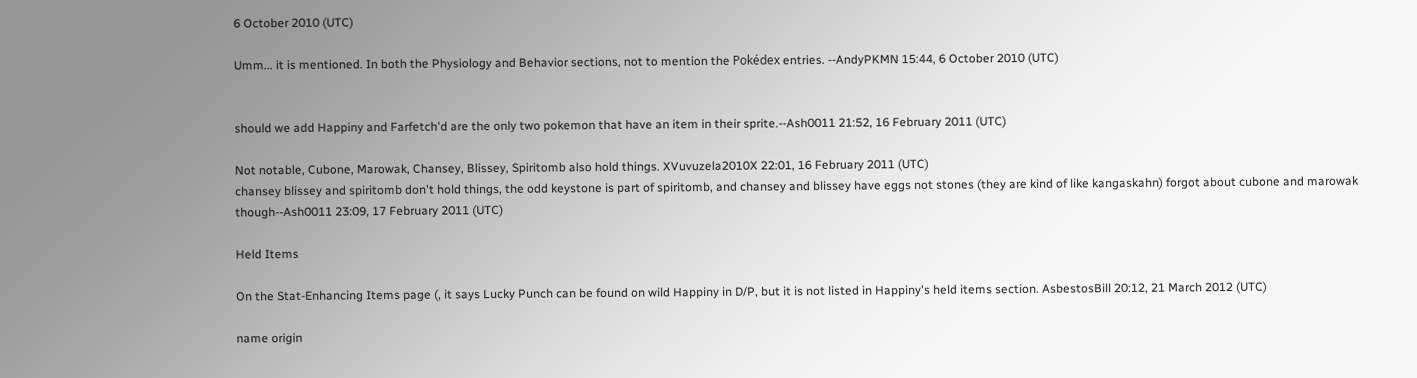6 October 2010 (UTC)

Umm... it is mentioned. In both the Physiology and Behavior sections, not to mention the Pokédex entries. --AndyPKMN 15:44, 6 October 2010 (UTC)


should we add Happiny and Farfetch'd are the only two pokemon that have an item in their sprite.--Ash0011 21:52, 16 February 2011 (UTC)

Not notable, Cubone, Marowak, Chansey, Blissey, Spiritomb also hold things. XVuvuzela2010X 22:01, 16 February 2011 (UTC)
chansey blissey and spiritomb don't hold things, the odd keystone is part of spiritomb, and chansey and blissey have eggs not stones (they are kind of like kangaskahn) forgot about cubone and marowak though--Ash0011 23:09, 17 February 2011 (UTC)

Held Items

On the Stat-Enhancing Items page (, it says Lucky Punch can be found on wild Happiny in D/P, but it is not listed in Happiny's held items section. AsbestosBill 20:12, 21 March 2012 (UTC)

name origin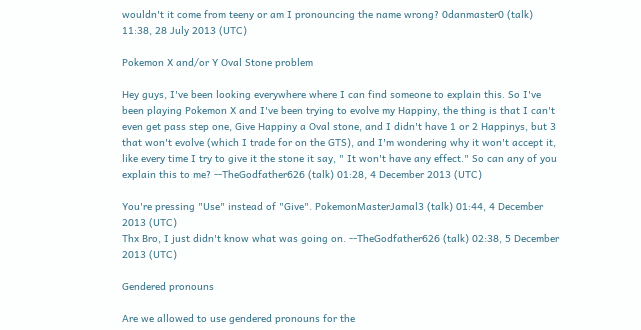wouldn't it come from teeny or am I pronouncing the name wrong? 0danmaster0 (talk) 11:38, 28 July 2013 (UTC)

Pokemon X and/or Y Oval Stone problem

Hey guys, I've been looking everywhere where I can find someone to explain this. So I've been playing Pokemon X and I've been trying to evolve my Happiny, the thing is that I can't even get pass step one, Give Happiny a Oval stone, and I didn't have 1 or 2 Happinys, but 3 that won't evolve (which I trade for on the GTS), and I'm wondering why it won't accept it, like every time I try to give it the stone it say, " It won't have any effect." So can any of you explain this to me? --TheGodfather626 (talk) 01:28, 4 December 2013 (UTC)

You're pressing "Use" instead of "Give". PokemonMasterJamal3 (talk) 01:44, 4 December 2013 (UTC)
Thx Bro, I just didn't know what was going on. --TheGodfather626 (talk) 02:38, 5 December 2013 (UTC)

Gendered pronouns

Are we allowed to use gendered pronouns for the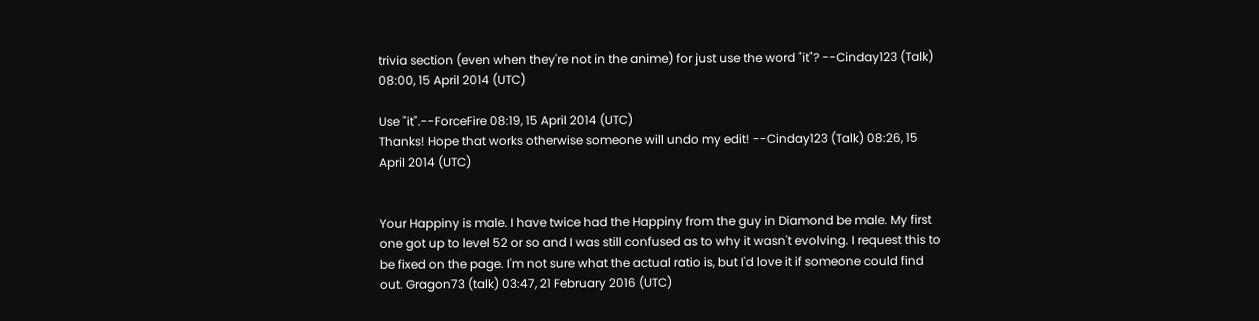trivia section (even when they're not in the anime) for just use the word "it"? --Cinday123 (Talk) 08:00, 15 April 2014 (UTC)

Use "it".--ForceFire 08:19, 15 April 2014 (UTC)
Thanks! Hope that works otherwise someone will undo my edit! --Cinday123 (Talk) 08:26, 15 April 2014 (UTC)


Your Happiny is male. I have twice had the Happiny from the guy in Diamond be male. My first one got up to level 52 or so and I was still confused as to why it wasn't evolving. I request this to be fixed on the page. I'm not sure what the actual ratio is, but I'd love it if someone could find out. Gragon73 (talk) 03:47, 21 February 2016 (UTC)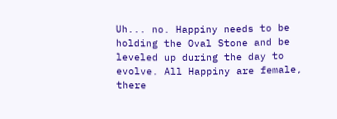Uh... no. Happiny needs to be holding the Oval Stone and be leveled up during the day to evolve. All Happiny are female, there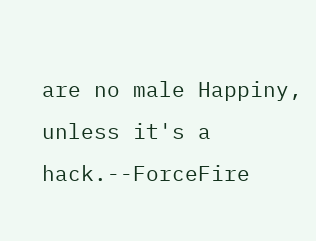are no male Happiny, unless it's a hack.--ForceFire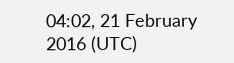04:02, 21 February 2016 (UTC)